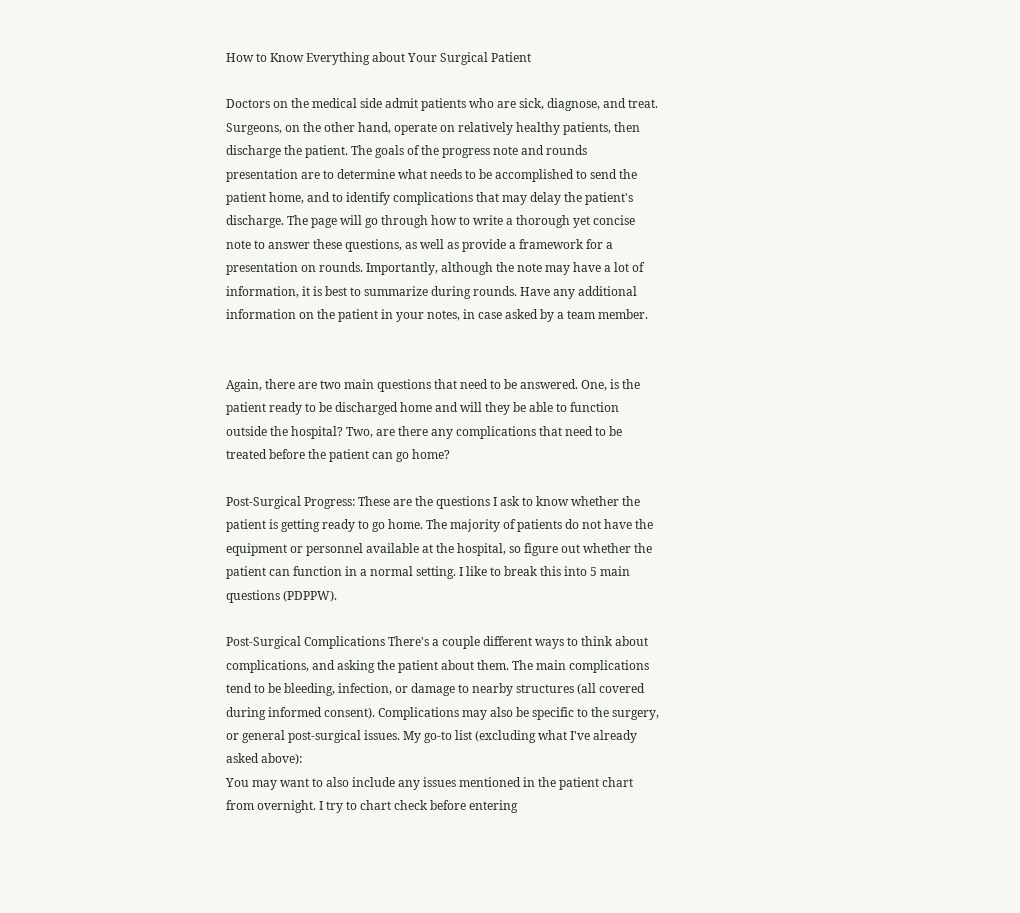How to Know Everything about Your Surgical Patient

Doctors on the medical side admit patients who are sick, diagnose, and treat. Surgeons, on the other hand, operate on relatively healthy patients, then discharge the patient. The goals of the progress note and rounds presentation are to determine what needs to be accomplished to send the patient home, and to identify complications that may delay the patient's discharge. The page will go through how to write a thorough yet concise note to answer these questions, as well as provide a framework for a presentation on rounds. Importantly, although the note may have a lot of information, it is best to summarize during rounds. Have any additional information on the patient in your notes, in case asked by a team member.


Again, there are two main questions that need to be answered. One, is the patient ready to be discharged home and will they be able to function outside the hospital? Two, are there any complications that need to be treated before the patient can go home?

Post-Surgical Progress: These are the questions I ask to know whether the patient is getting ready to go home. The majority of patients do not have the equipment or personnel available at the hospital, so figure out whether the patient can function in a normal setting. I like to break this into 5 main questions (PDPPW).

Post-Surgical Complications There's a couple different ways to think about complications, and asking the patient about them. The main complications tend to be bleeding, infection, or damage to nearby structures (all covered during informed consent). Complications may also be specific to the surgery, or general post-surgical issues. My go-to list (excluding what I've already asked above):
You may want to also include any issues mentioned in the patient chart from overnight. I try to chart check before entering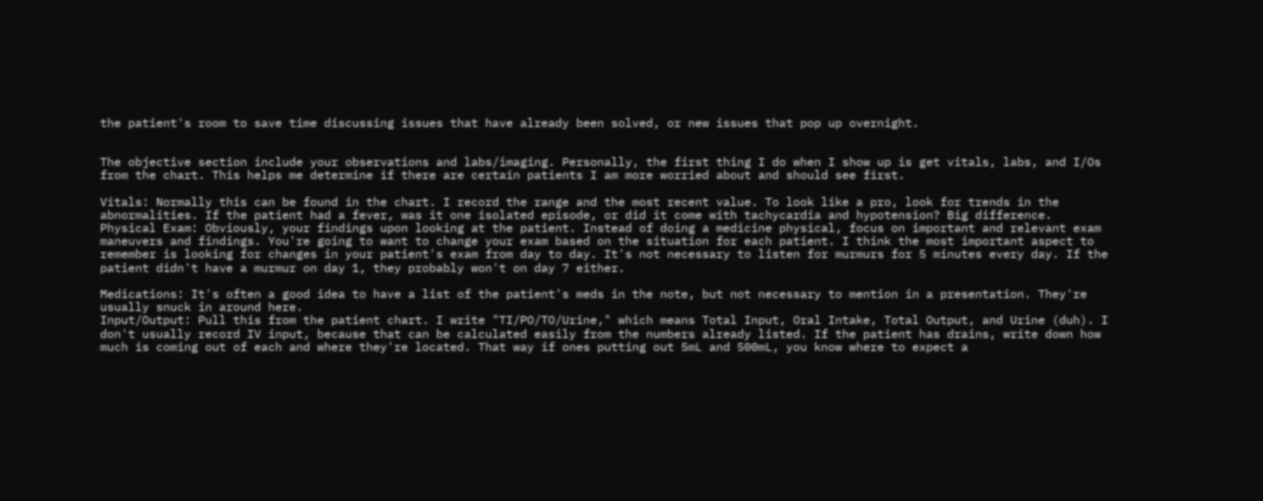the patient's room to save time discussing issues that have already been solved, or new issues that pop up overnight.


The objective section include your observations and labs/imaging. Personally, the first thing I do when I show up is get vitals, labs, and I/Os from the chart. This helps me determine if there are certain patients I am more worried about and should see first.

Vitals: Normally this can be found in the chart. I record the range and the most recent value. To look like a pro, look for trends in the abnormalities. If the patient had a fever, was it one isolated episode, or did it come with tachycardia and hypotension? Big difference.
Physical Exam: Obviously, your findings upon looking at the patient. Instead of doing a medicine physical, focus on important and relevant exam maneuvers and findings. You're going to want to change your exam based on the situation for each patient. I think the most important aspect to remember is looking for changes in your patient's exam from day to day. It's not necessary to listen for murmurs for 5 minutes every day. If the patient didn't have a murmur on day 1, they probably won't on day 7 either.

Medications: It's often a good idea to have a list of the patient's meds in the note, but not necessary to mention in a presentation. They're usually snuck in around here.
Input/Output: Pull this from the patient chart. I write "TI/PO/TO/Urine," which means Total Input, Oral Intake, Total Output, and Urine (duh). I don't usually record IV input, because that can be calculated easily from the numbers already listed. If the patient has drains, write down how much is coming out of each and where they're located. That way if ones putting out 5mL and 500mL, you know where to expect a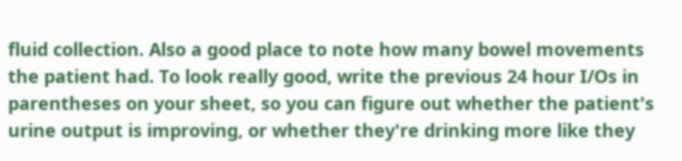fluid collection. Also a good place to note how many bowel movements the patient had. To look really good, write the previous 24 hour I/Os in parentheses on your sheet, so you can figure out whether the patient's urine output is improving, or whether they're drinking more like they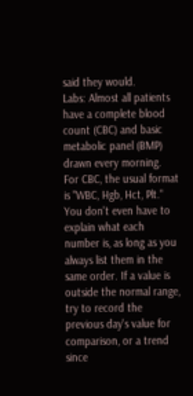said they would.
Labs: Almost all patients have a complete blood count (CBC) and basic metabolic panel (BMP) drawn every morning. For CBC, the usual format is "WBC, Hgb, Hct, Plt." You don't even have to explain what each number is, as long as you always list them in the same order. If a value is outside the normal range, try to record the previous day's value for comparison, or a trend since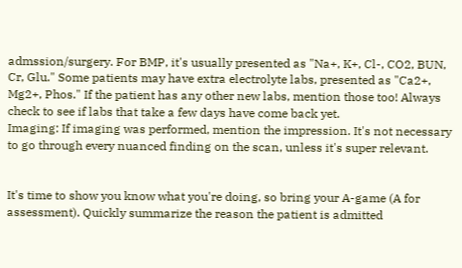admssion/surgery. For BMP, it's usually presented as "Na+, K+, Cl-, CO2, BUN, Cr, Glu." Some patients may have extra electrolyte labs, presented as "Ca2+, Mg2+, Phos." If the patient has any other new labs, mention those too! Always check to see if labs that take a few days have come back yet.
Imaging: If imaging was performed, mention the impression. It's not necessary to go through every nuanced finding on the scan, unless it's super relevant.


It's time to show you know what you're doing, so bring your A-game (A for assessment). Quickly summarize the reason the patient is admitted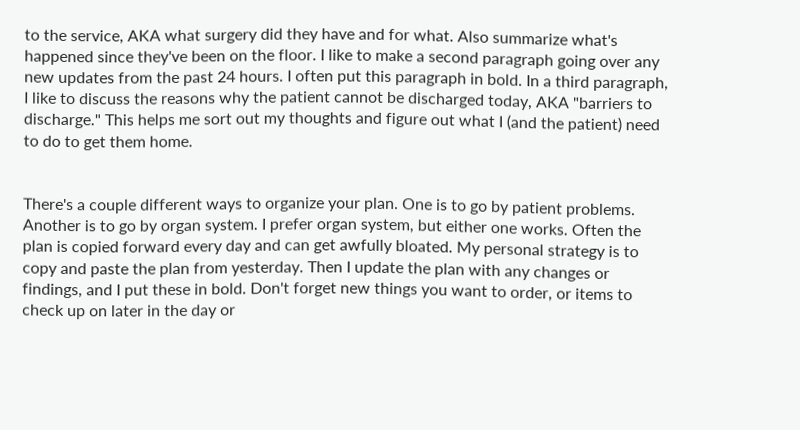to the service, AKA what surgery did they have and for what. Also summarize what's happened since they've been on the floor. I like to make a second paragraph going over any new updates from the past 24 hours. I often put this paragraph in bold. In a third paragraph, I like to discuss the reasons why the patient cannot be discharged today, AKA "barriers to discharge." This helps me sort out my thoughts and figure out what I (and the patient) need to do to get them home.


There's a couple different ways to organize your plan. One is to go by patient problems. Another is to go by organ system. I prefer organ system, but either one works. Often the plan is copied forward every day and can get awfully bloated. My personal strategy is to copy and paste the plan from yesterday. Then I update the plan with any changes or findings, and I put these in bold. Don't forget new things you want to order, or items to check up on later in the day or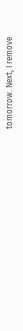tomorrow. Next, I remove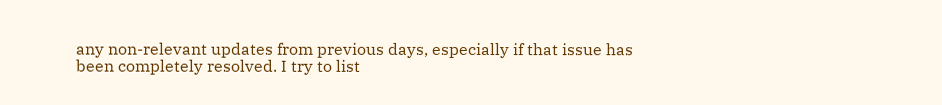any non-relevant updates from previous days, especially if that issue has been completely resolved. I try to list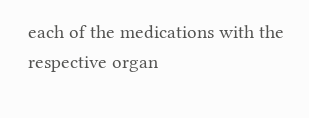each of the medications with the respective organ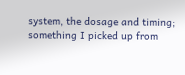system, the dosage and timing; something I picked up from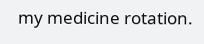my medicine rotation.